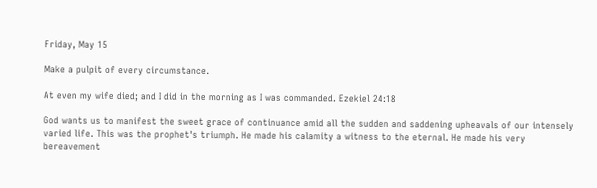Friday, May 15

Make a pulpit of every circumstance.

At even my wife died; and I did in the morning as I was commanded. Ezekiel 24:18

God wants us to manifest the sweet grace of continuance amid all the sudden and saddening upheavals of our intensely varied life. This was the prophet's triumph. He made his calamity a witness to the eternal. He made his very bereavement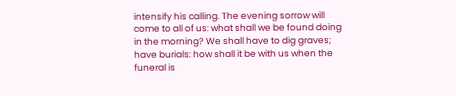intensify his calling. The evening sorrow will come to all of us: what shall we be found doing in the morning? We shall have to dig graves; have burials: how shall it be with us when the funeral is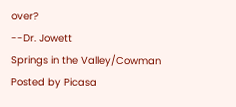over?
--Dr. Jowett
Springs in the Valley/Cowman
Posted by Picasa